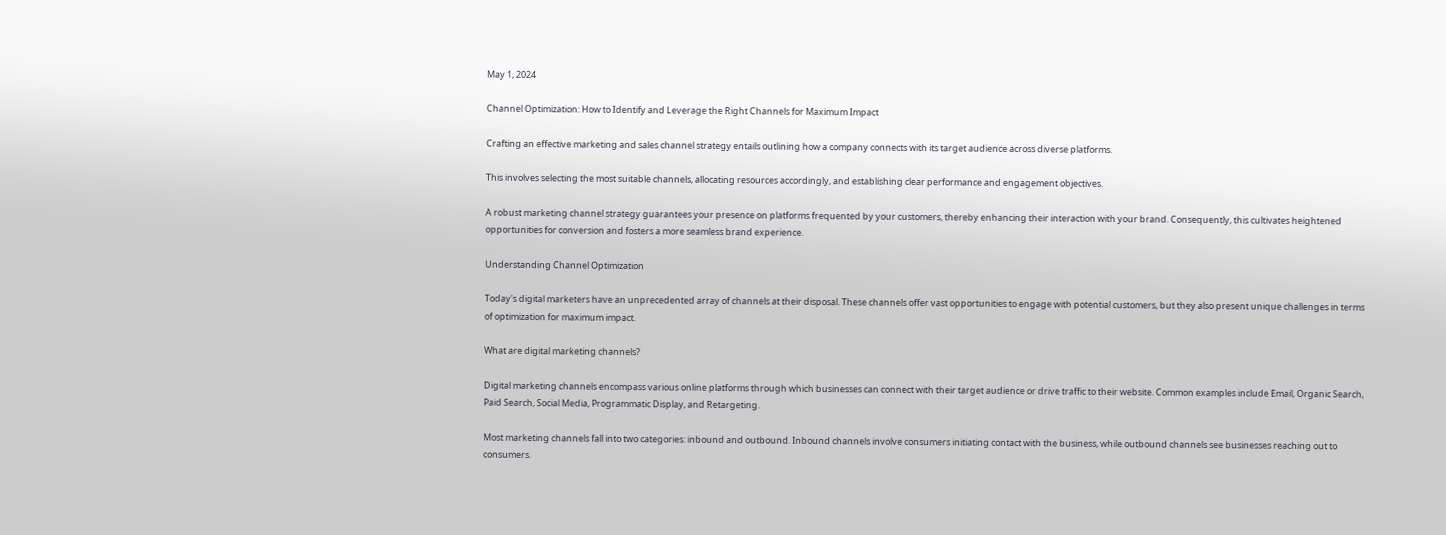May 1, 2024

Channel Optimization: How to Identify and Leverage the Right Channels for Maximum Impact

Crafting an effective marketing and sales channel strategy entails outlining how a company connects with its target audience across diverse platforms.

This involves selecting the most suitable channels, allocating resources accordingly, and establishing clear performance and engagement objectives.

A robust marketing channel strategy guarantees your presence on platforms frequented by your customers, thereby enhancing their interaction with your brand. Consequently, this cultivates heightened opportunities for conversion and fosters a more seamless brand experience.

Understanding Channel Optimization

Today's digital marketers have an unprecedented array of channels at their disposal. These channels offer vast opportunities to engage with potential customers, but they also present unique challenges in terms of optimization for maximum impact.

What are digital marketing channels?

Digital marketing channels encompass various online platforms through which businesses can connect with their target audience or drive traffic to their website. Common examples include Email, Organic Search, Paid Search, Social Media, Programmatic Display, and Retargeting.

Most marketing channels fall into two categories: inbound and outbound. Inbound channels involve consumers initiating contact with the business, while outbound channels see businesses reaching out to consumers.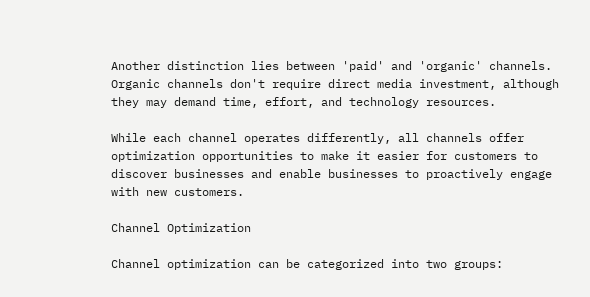Another distinction lies between 'paid' and 'organic' channels. Organic channels don't require direct media investment, although they may demand time, effort, and technology resources.

While each channel operates differently, all channels offer optimization opportunities to make it easier for customers to discover businesses and enable businesses to proactively engage with new customers.

Channel Optimization

Channel optimization can be categorized into two groups: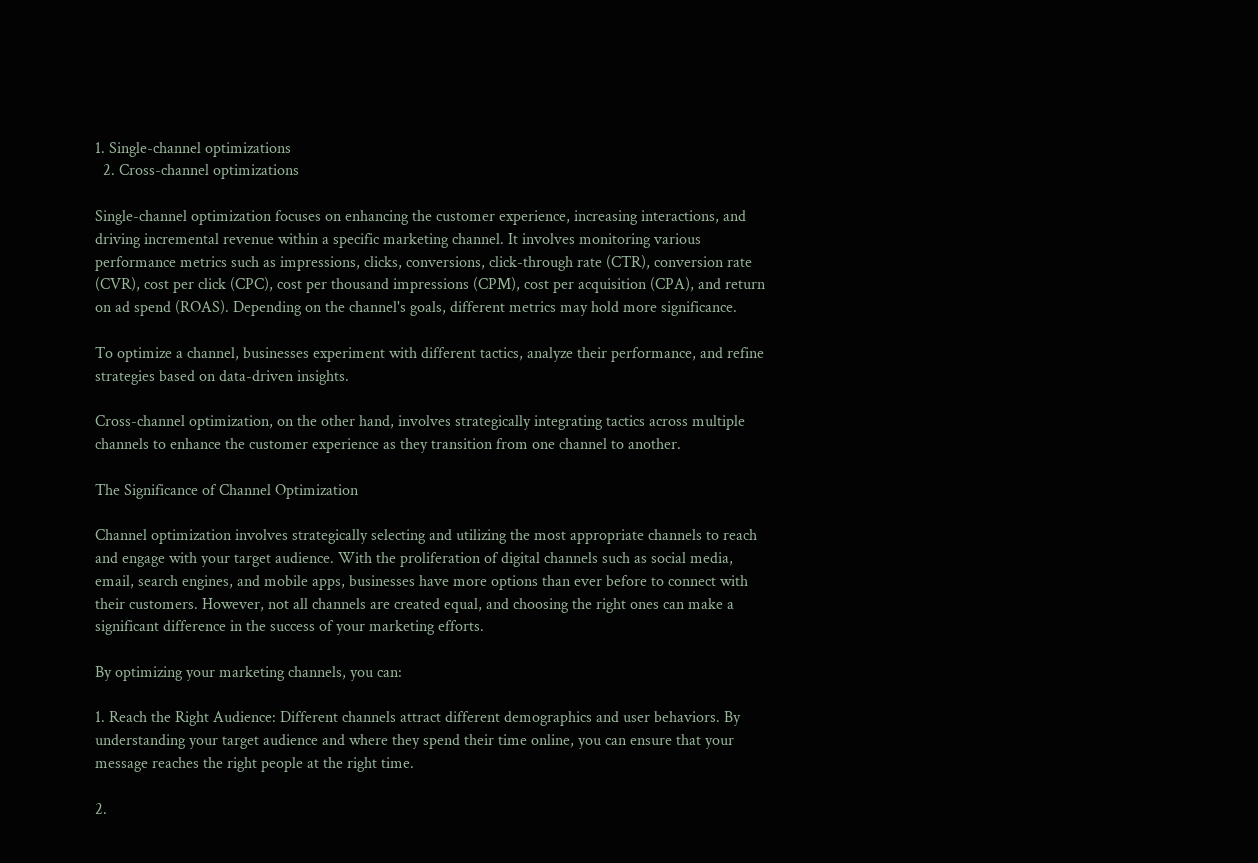1. Single-channel optimizations
  2. Cross-channel optimizations

Single-channel optimization focuses on enhancing the customer experience, increasing interactions, and driving incremental revenue within a specific marketing channel. It involves monitoring various performance metrics such as impressions, clicks, conversions, click-through rate (CTR), conversion rate (CVR), cost per click (CPC), cost per thousand impressions (CPM), cost per acquisition (CPA), and return on ad spend (ROAS). Depending on the channel's goals, different metrics may hold more significance.

To optimize a channel, businesses experiment with different tactics, analyze their performance, and refine strategies based on data-driven insights.

Cross-channel optimization, on the other hand, involves strategically integrating tactics across multiple channels to enhance the customer experience as they transition from one channel to another.

The Significance of Channel Optimization

Channel optimization involves strategically selecting and utilizing the most appropriate channels to reach and engage with your target audience. With the proliferation of digital channels such as social media, email, search engines, and mobile apps, businesses have more options than ever before to connect with their customers. However, not all channels are created equal, and choosing the right ones can make a significant difference in the success of your marketing efforts.

By optimizing your marketing channels, you can:

1. Reach the Right Audience: Different channels attract different demographics and user behaviors. By understanding your target audience and where they spend their time online, you can ensure that your message reaches the right people at the right time.

2.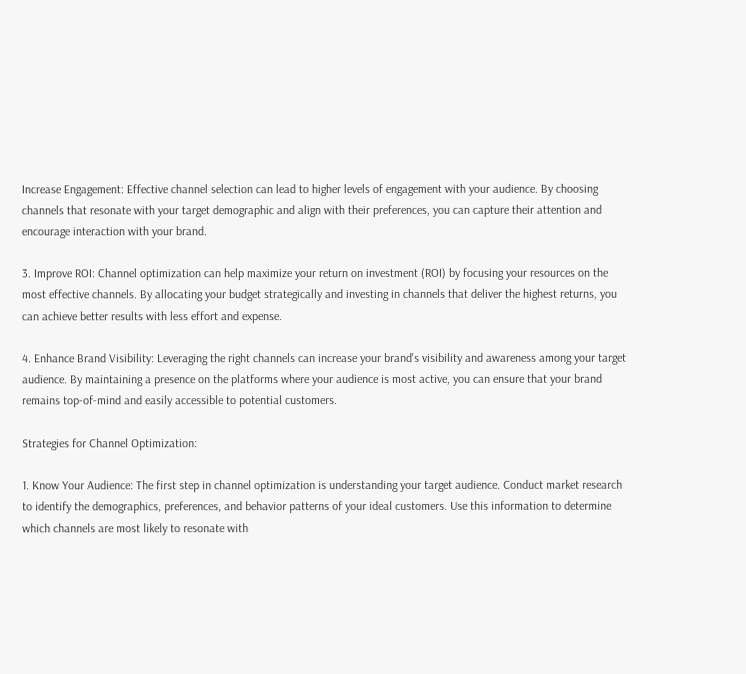Increase Engagement: Effective channel selection can lead to higher levels of engagement with your audience. By choosing channels that resonate with your target demographic and align with their preferences, you can capture their attention and encourage interaction with your brand.

3. Improve ROI: Channel optimization can help maximize your return on investment (ROI) by focusing your resources on the most effective channels. By allocating your budget strategically and investing in channels that deliver the highest returns, you can achieve better results with less effort and expense.

4. Enhance Brand Visibility: Leveraging the right channels can increase your brand's visibility and awareness among your target audience. By maintaining a presence on the platforms where your audience is most active, you can ensure that your brand remains top-of-mind and easily accessible to potential customers.

Strategies for Channel Optimization:

1. Know Your Audience: The first step in channel optimization is understanding your target audience. Conduct market research to identify the demographics, preferences, and behavior patterns of your ideal customers. Use this information to determine which channels are most likely to resonate with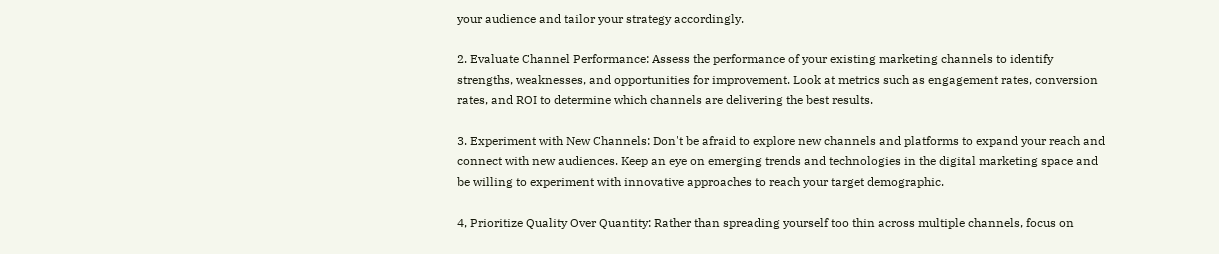your audience and tailor your strategy accordingly.

2. Evaluate Channel Performance: Assess the performance of your existing marketing channels to identify strengths, weaknesses, and opportunities for improvement. Look at metrics such as engagement rates, conversion rates, and ROI to determine which channels are delivering the best results.

3. Experiment with New Channels: Don't be afraid to explore new channels and platforms to expand your reach and connect with new audiences. Keep an eye on emerging trends and technologies in the digital marketing space and be willing to experiment with innovative approaches to reach your target demographic.

4, Prioritize Quality Over Quantity: Rather than spreading yourself too thin across multiple channels, focus on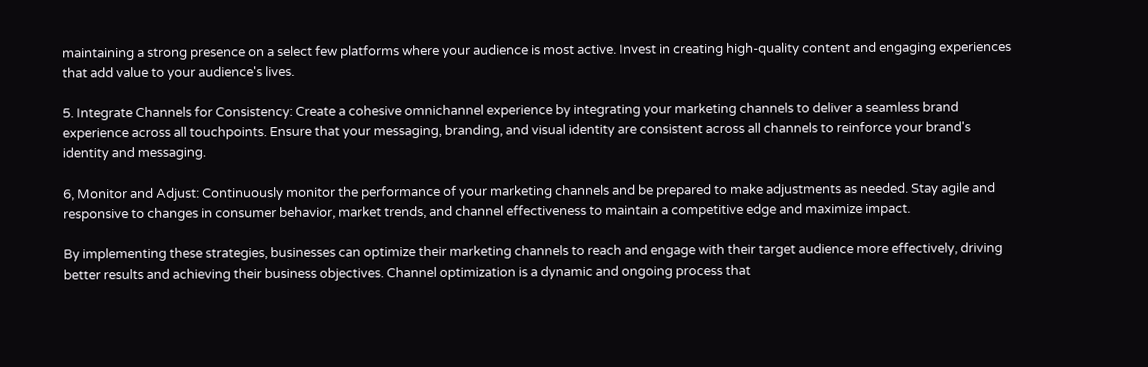maintaining a strong presence on a select few platforms where your audience is most active. Invest in creating high-quality content and engaging experiences that add value to your audience's lives.

5. Integrate Channels for Consistency: Create a cohesive omnichannel experience by integrating your marketing channels to deliver a seamless brand experience across all touchpoints. Ensure that your messaging, branding, and visual identity are consistent across all channels to reinforce your brand's identity and messaging.

6, Monitor and Adjust: Continuously monitor the performance of your marketing channels and be prepared to make adjustments as needed. Stay agile and responsive to changes in consumer behavior, market trends, and channel effectiveness to maintain a competitive edge and maximize impact.

By implementing these strategies, businesses can optimize their marketing channels to reach and engage with their target audience more effectively, driving better results and achieving their business objectives. Channel optimization is a dynamic and ongoing process that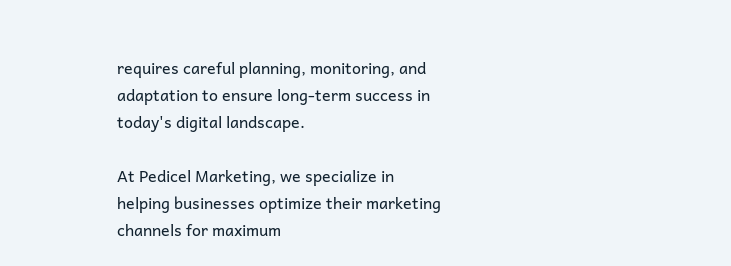requires careful planning, monitoring, and adaptation to ensure long-term success in today's digital landscape.

At Pedicel Marketing, we specialize in helping businesses optimize their marketing channels for maximum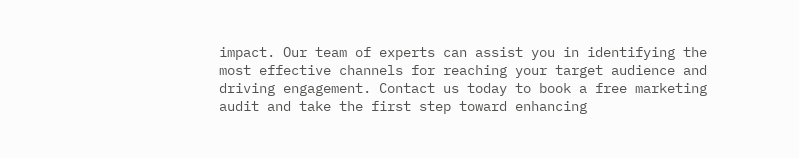impact. Our team of experts can assist you in identifying the most effective channels for reaching your target audience and driving engagement. Contact us today to book a free marketing audit and take the first step toward enhancing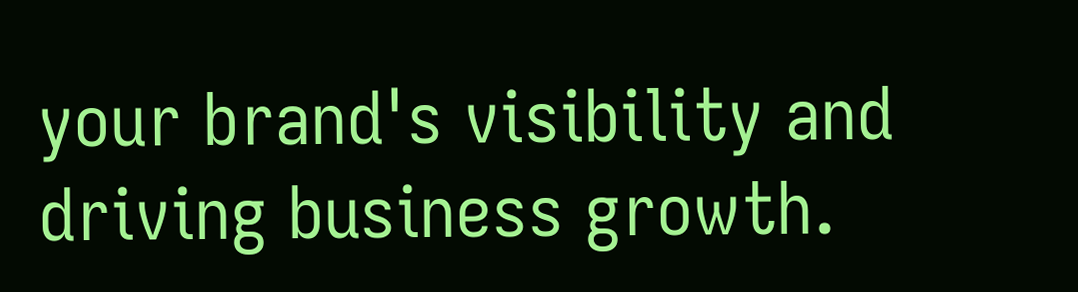your brand's visibility and driving business growth.